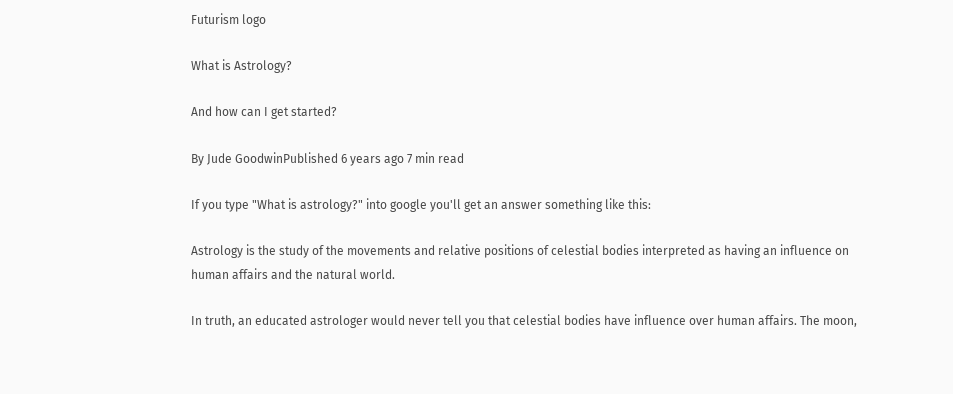Futurism logo

What is Astrology?

And how can I get started?

By Jude GoodwinPublished 6 years ago 7 min read

If you type "What is astrology?" into google you'll get an answer something like this:

Astrology is the study of the movements and relative positions of celestial bodies interpreted as having an influence on human affairs and the natural world.

In truth, an educated astrologer would never tell you that celestial bodies have influence over human affairs. The moon,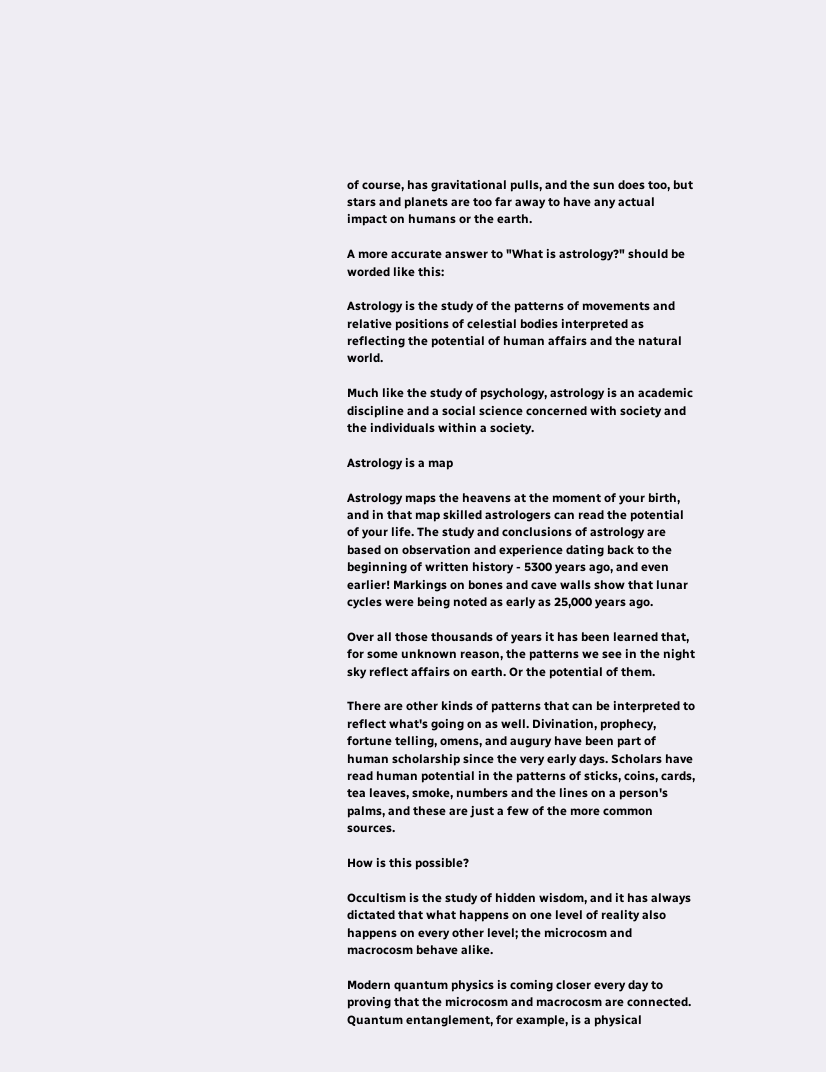of course, has gravitational pulls, and the sun does too, but stars and planets are too far away to have any actual impact on humans or the earth.

A more accurate answer to "What is astrology?" should be worded like this:

Astrology is the study of the patterns of movements and relative positions of celestial bodies interpreted as reflecting the potential of human affairs and the natural world.

Much like the study of psychology, astrology is an academic discipline and a social science concerned with society and the individuals within a society.

Astrology is a map

Astrology maps the heavens at the moment of your birth, and in that map skilled astrologers can read the potential of your life. The study and conclusions of astrology are based on observation and experience dating back to the beginning of written history - 5300 years ago, and even earlier! Markings on bones and cave walls show that lunar cycles were being noted as early as 25,000 years ago.

Over all those thousands of years it has been learned that, for some unknown reason, the patterns we see in the night sky reflect affairs on earth. Or the potential of them.

There are other kinds of patterns that can be interpreted to reflect what's going on as well. Divination, prophecy, fortune telling, omens, and augury have been part of human scholarship since the very early days. Scholars have read human potential in the patterns of sticks, coins, cards, tea leaves, smoke, numbers and the lines on a person's palms, and these are just a few of the more common sources.

How is this possible?

Occultism is the study of hidden wisdom, and it has always dictated that what happens on one level of reality also happens on every other level; the microcosm and macrocosm behave alike.

Modern quantum physics is coming closer every day to proving that the microcosm and macrocosm are connected. Quantum entanglement, for example, is a physical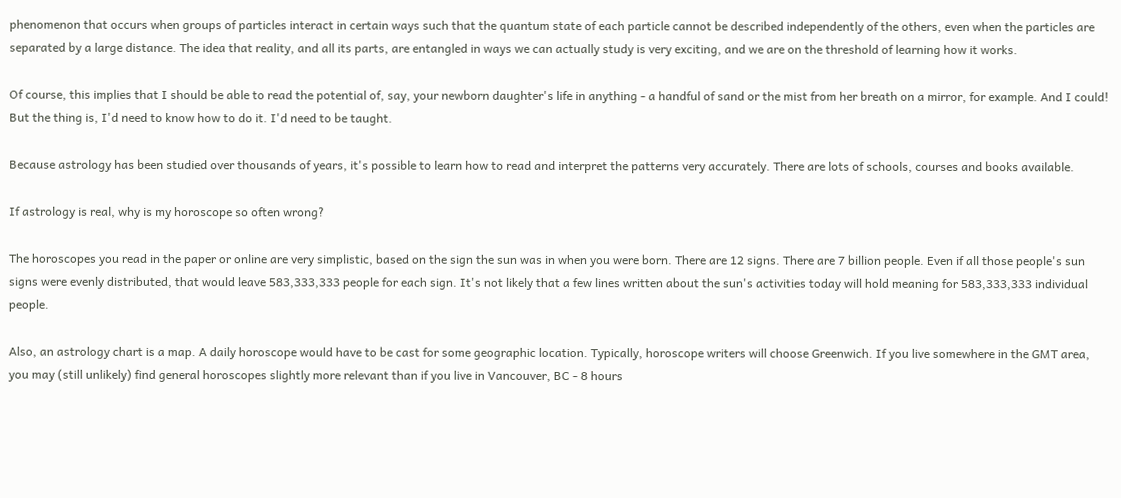phenomenon that occurs when groups of particles interact in certain ways such that the quantum state of each particle cannot be described independently of the others, even when the particles are separated by a large distance. The idea that reality, and all its parts, are entangled in ways we can actually study is very exciting, and we are on the threshold of learning how it works.

Of course, this implies that I should be able to read the potential of, say, your newborn daughter's life in anything - a handful of sand or the mist from her breath on a mirror, for example. And I could! But the thing is, I'd need to know how to do it. I'd need to be taught.

Because astrology has been studied over thousands of years, it's possible to learn how to read and interpret the patterns very accurately. There are lots of schools, courses and books available.

If astrology is real, why is my horoscope so often wrong?

The horoscopes you read in the paper or online are very simplistic, based on the sign the sun was in when you were born. There are 12 signs. There are 7 billion people. Even if all those people's sun signs were evenly distributed, that would leave 583,333,333 people for each sign. It's not likely that a few lines written about the sun's activities today will hold meaning for 583,333,333 individual people.

Also, an astrology chart is a map. A daily horoscope would have to be cast for some geographic location. Typically, horoscope writers will choose Greenwich. If you live somewhere in the GMT area, you may (still unlikely) find general horoscopes slightly more relevant than if you live in Vancouver, BC - 8 hours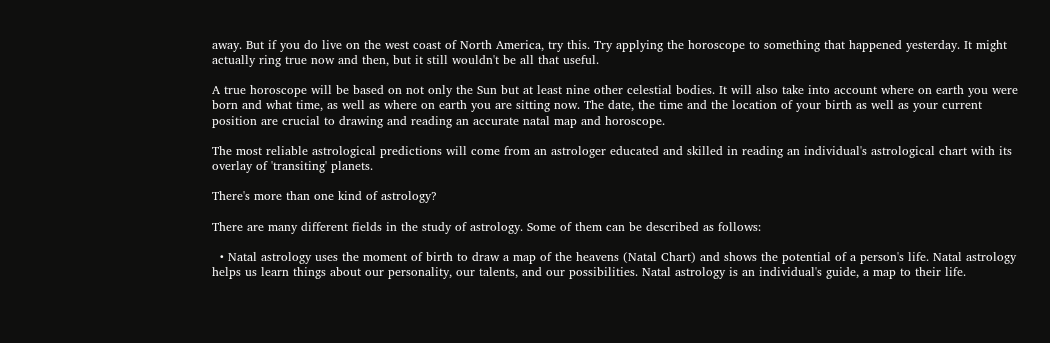away. But if you do live on the west coast of North America, try this. Try applying the horoscope to something that happened yesterday. It might actually ring true now and then, but it still wouldn't be all that useful.

A true horoscope will be based on not only the Sun but at least nine other celestial bodies. It will also take into account where on earth you were born and what time, as well as where on earth you are sitting now. The date, the time and the location of your birth as well as your current position are crucial to drawing and reading an accurate natal map and horoscope.

The most reliable astrological predictions will come from an astrologer educated and skilled in reading an individual's astrological chart with its overlay of 'transiting' planets.

There's more than one kind of astrology?

There are many different fields in the study of astrology. Some of them can be described as follows:

  • Natal astrology uses the moment of birth to draw a map of the heavens (Natal Chart) and shows the potential of a person's life. Natal astrology helps us learn things about our personality, our talents, and our possibilities. Natal astrology is an individual's guide, a map to their life.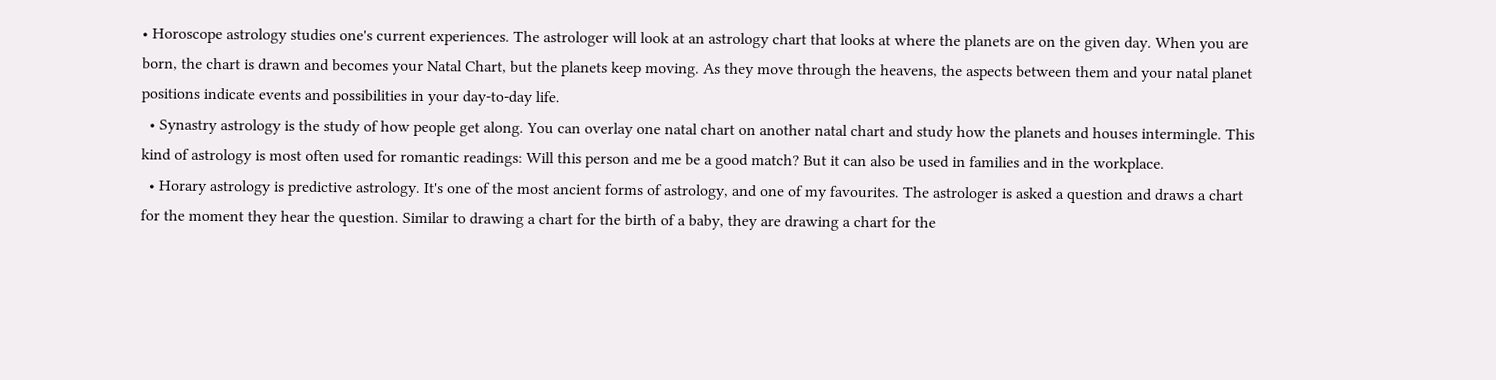• Horoscope astrology studies one's current experiences. The astrologer will look at an astrology chart that looks at where the planets are on the given day. When you are born, the chart is drawn and becomes your Natal Chart, but the planets keep moving. As they move through the heavens, the aspects between them and your natal planet positions indicate events and possibilities in your day-to-day life.
  • Synastry astrology is the study of how people get along. You can overlay one natal chart on another natal chart and study how the planets and houses intermingle. This kind of astrology is most often used for romantic readings: Will this person and me be a good match? But it can also be used in families and in the workplace.
  • Horary astrology is predictive astrology. It's one of the most ancient forms of astrology, and one of my favourites. The astrologer is asked a question and draws a chart for the moment they hear the question. Similar to drawing a chart for the birth of a baby, they are drawing a chart for the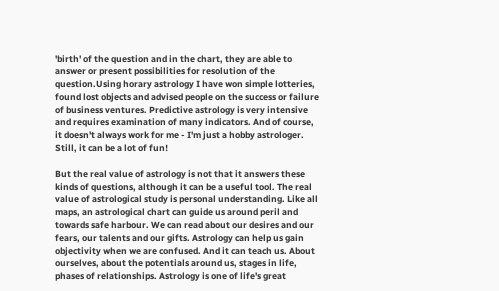'birth' of the question and in the chart, they are able to answer or present possibilities for resolution of the question.Using horary astrology I have won simple lotteries, found lost objects and advised people on the success or failure of business ventures. Predictive astrology is very intensive and requires examination of many indicators. And of course, it doesn't always work for me - I'm just a hobby astrologer. Still, it can be a lot of fun!

But the real value of astrology is not that it answers these kinds of questions, although it can be a useful tool. The real value of astrological study is personal understanding. Like all maps, an astrological chart can guide us around peril and towards safe harbour. We can read about our desires and our fears, our talents and our gifts. Astrology can help us gain objectivity when we are confused. And it can teach us. About ourselves, about the potentials around us, stages in life, phases of relationships. Astrology is one of life's great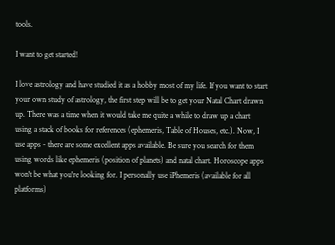tools.

I want to get started!

I love astrology and have studied it as a hobby most of my life. If you want to start your own study of astrology, the first step will be to get your Natal Chart drawn up. There was a time when it would take me quite a while to draw up a chart using a stack of books for references (ephemeris, Table of Houses, etc.). Now, I use apps - there are some excellent apps available. Be sure you search for them using words like ephemeris (position of planets) and natal chart. Horoscope apps won't be what you're looking for. I personally use iPhemeris (available for all platforms)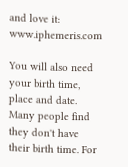and love it: www.iphemeris.com

You will also need your birth time, place and date. Many people find they don't have their birth time. For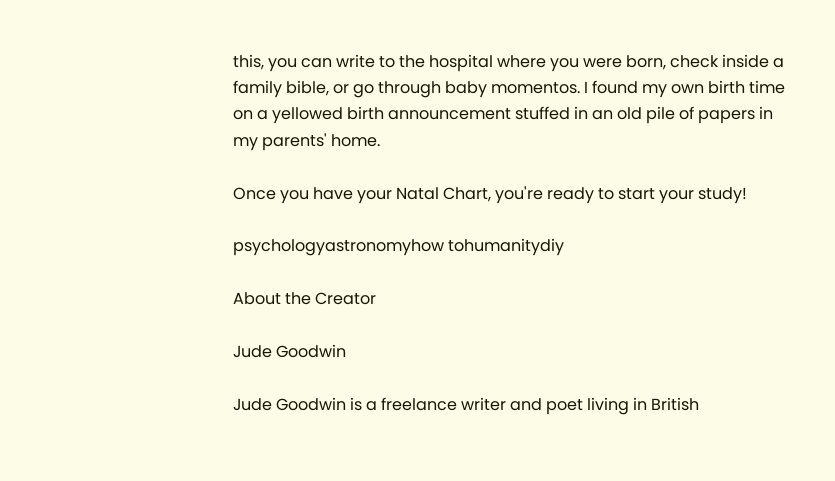this, you can write to the hospital where you were born, check inside a family bible, or go through baby momentos. I found my own birth time on a yellowed birth announcement stuffed in an old pile of papers in my parents' home.

Once you have your Natal Chart, you're ready to start your study!

psychologyastronomyhow tohumanitydiy

About the Creator

Jude Goodwin

Jude Goodwin is a freelance writer and poet living in British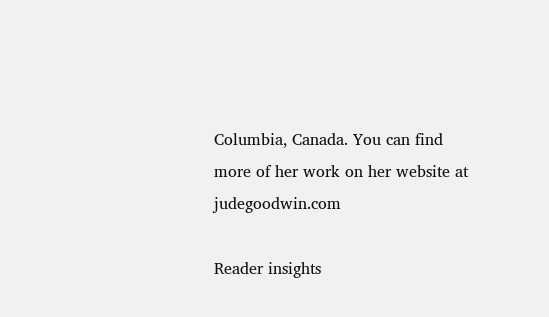Columbia, Canada. You can find more of her work on her website at judegoodwin.com

Reader insights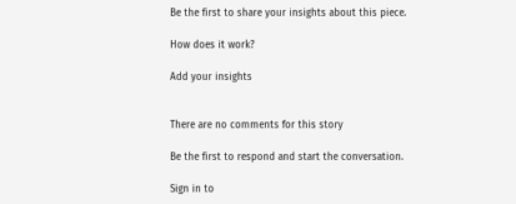Be the first to share your insights about this piece.

How does it work?

Add your insights


There are no comments for this story

Be the first to respond and start the conversation.

Sign in to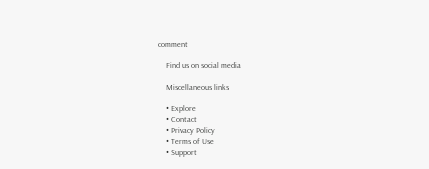comment

    Find us on social media

    Miscellaneous links

    • Explore
    • Contact
    • Privacy Policy
    • Terms of Use
    • Support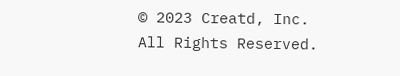© 2023 Creatd, Inc. All Rights Reserved.